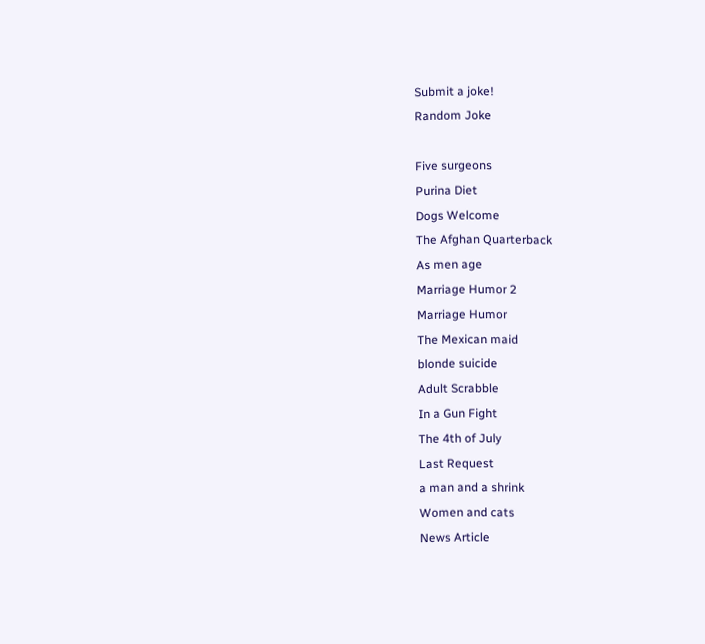Submit a joke!
Random Joke

Five surgeons
Purina Diet
Dogs Welcome
The Afghan Quarterback
As men age
Marriage Humor 2
Marriage Humor
The Mexican maid
blonde suicide
Adult Scrabble
In a Gun Fight
The 4th of July
Last Request
a man and a shrink
Women and cats
News Article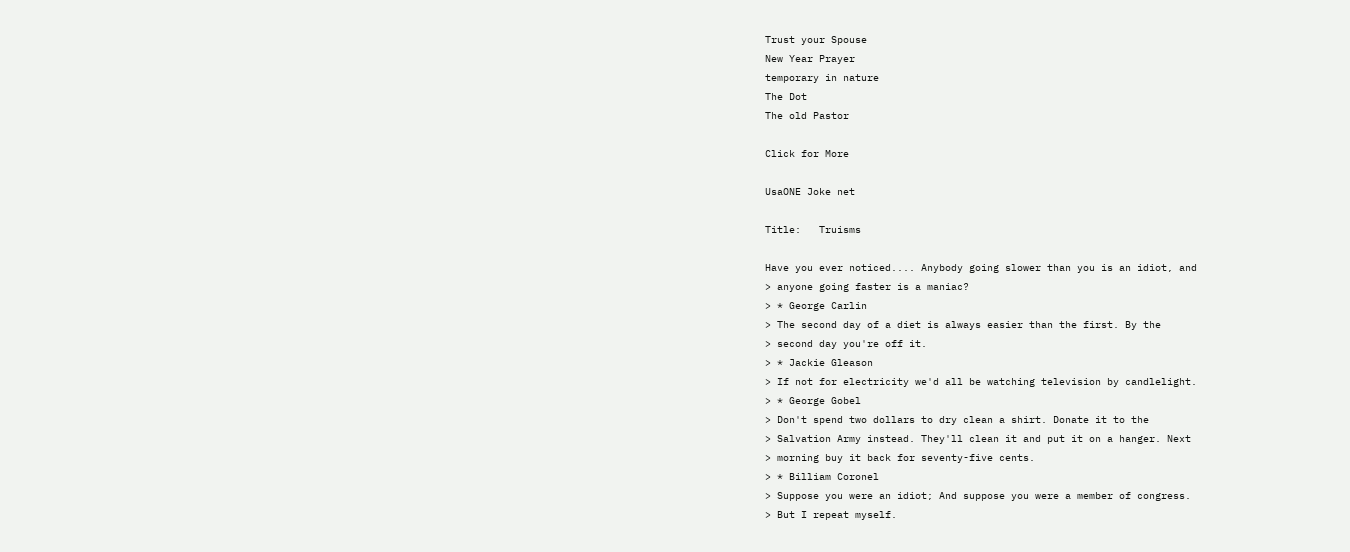Trust your Spouse
New Year Prayer
temporary in nature
The Dot
The old Pastor

Click for More

UsaONE Joke net

Title:   Truisms

Have you ever noticed.... Anybody going slower than you is an idiot, and
> anyone going faster is a maniac?
> * George Carlin
> The second day of a diet is always easier than the first. By the
> second day you're off it.
> * Jackie Gleason
> If not for electricity we'd all be watching television by candlelight.
> * George Gobel
> Don't spend two dollars to dry clean a shirt. Donate it to the
> Salvation Army instead. They'll clean it and put it on a hanger. Next
> morning buy it back for seventy-five cents.
> * Billiam Coronel
> Suppose you were an idiot; And suppose you were a member of congress.
> But I repeat myself.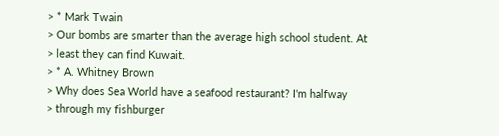> * Mark Twain
> Our bombs are smarter than the average high school student. At
> least they can find Kuwait.
> * A. Whitney Brown
> Why does Sea World have a seafood restaurant? I'm halfway
> through my fishburger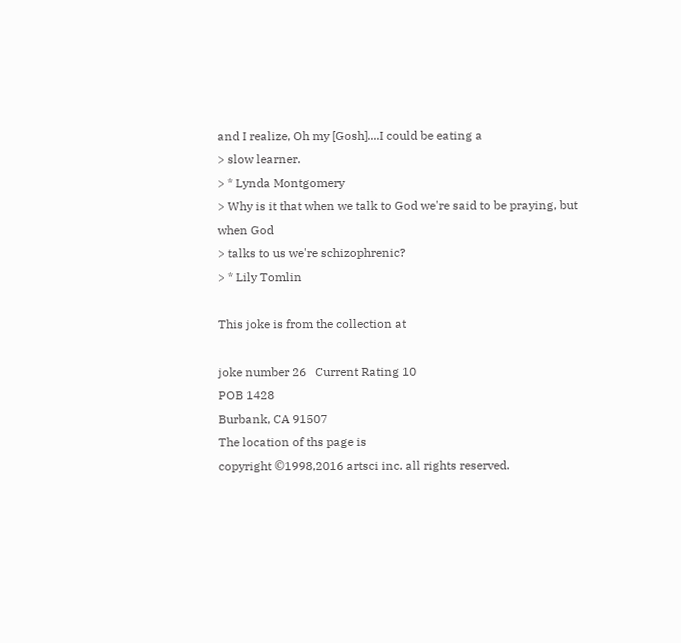and I realize, Oh my [Gosh]....I could be eating a
> slow learner.
> * Lynda Montgomery
> Why is it that when we talk to God we're said to be praying, but when God
> talks to us we're schizophrenic?
> * Lily Tomlin

This joke is from the collection at

joke number 26   Current Rating 10
POB 1428
Burbank, CA 91507
The location of ths page is
copyright ©1998,2016 artsci inc. all rights reserved.